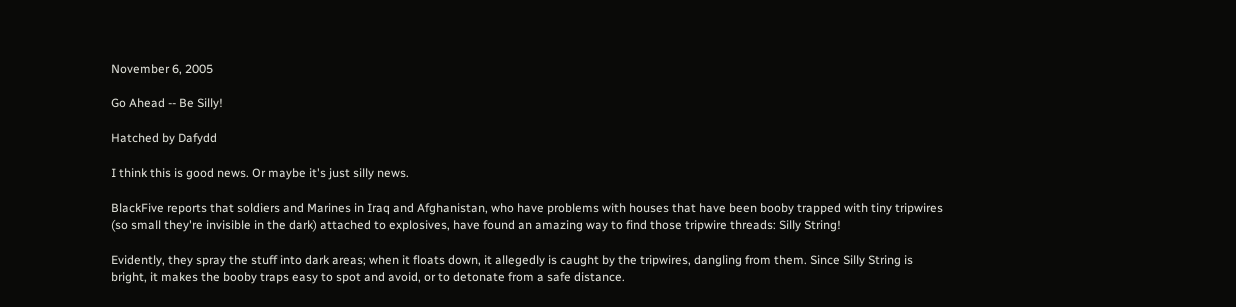November 6, 2005

Go Ahead -- Be Silly!

Hatched by Dafydd

I think this is good news. Or maybe it's just silly news.

BlackFive reports that soldiers and Marines in Iraq and Afghanistan, who have problems with houses that have been booby trapped with tiny tripwires (so small they're invisible in the dark) attached to explosives, have found an amazing way to find those tripwire threads: Silly String!

Evidently, they spray the stuff into dark areas; when it floats down, it allegedly is caught by the tripwires, dangling from them. Since Silly String is bright, it makes the booby traps easy to spot and avoid, or to detonate from a safe distance.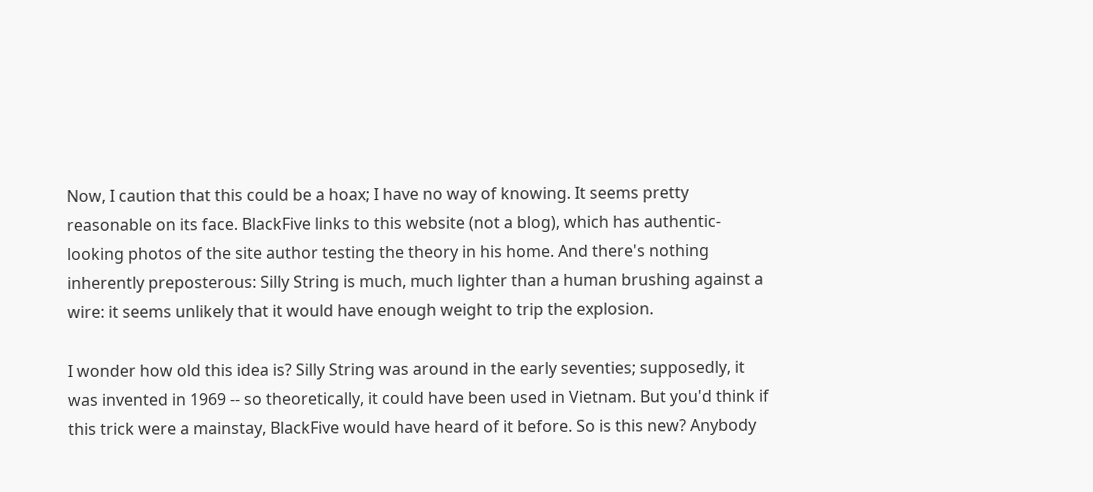Now, I caution that this could be a hoax; I have no way of knowing. It seems pretty reasonable on its face. BlackFive links to this website (not a blog), which has authentic-looking photos of the site author testing the theory in his home. And there's nothing inherently preposterous: Silly String is much, much lighter than a human brushing against a wire: it seems unlikely that it would have enough weight to trip the explosion.

I wonder how old this idea is? Silly String was around in the early seventies; supposedly, it was invented in 1969 -- so theoretically, it could have been used in Vietnam. But you'd think if this trick were a mainstay, BlackFive would have heard of it before. So is this new? Anybody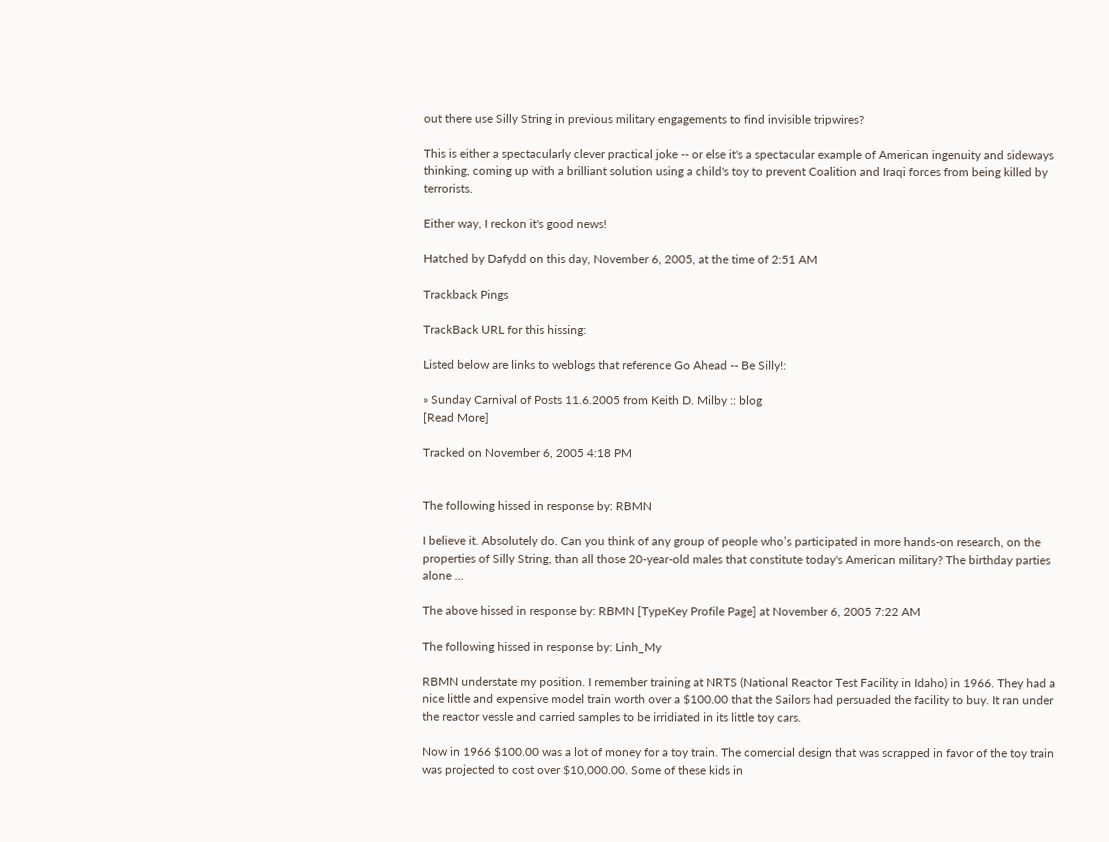out there use Silly String in previous military engagements to find invisible tripwires?

This is either a spectacularly clever practical joke -- or else it's a spectacular example of American ingenuity and sideways thinking, coming up with a brilliant solution using a child's toy to prevent Coalition and Iraqi forces from being killed by terrorists.

Either way, I reckon it's good news!

Hatched by Dafydd on this day, November 6, 2005, at the time of 2:51 AM

Trackback Pings

TrackBack URL for this hissing:

Listed below are links to weblogs that reference Go Ahead -- Be Silly!:

» Sunday Carnival of Posts 11.6.2005 from Keith D. Milby :: blog
[Read More]

Tracked on November 6, 2005 4:18 PM


The following hissed in response by: RBMN

I believe it. Absolutely do. Can you think of any group of people who’s participated in more hands-on research, on the properties of Silly String, than all those 20-year-old males that constitute today's American military? The birthday parties alone ...

The above hissed in response by: RBMN [TypeKey Profile Page] at November 6, 2005 7:22 AM

The following hissed in response by: Linh_My

RBMN understate my position. I remember training at NRTS (National Reactor Test Facility in Idaho) in 1966. They had a nice little and expensive model train worth over a $100.00 that the Sailors had persuaded the facility to buy. It ran under the reactor vessle and carried samples to be irridiated in its little toy cars.

Now in 1966 $100.00 was a lot of money for a toy train. The comercial design that was scrapped in favor of the toy train was projected to cost over $10,000.00. Some of these kids in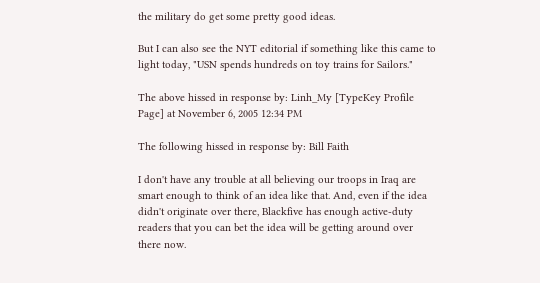the military do get some pretty good ideas.

But I can also see the NYT editorial if something like this came to light today, "USN spends hundreds on toy trains for Sailors."

The above hissed in response by: Linh_My [TypeKey Profile Page] at November 6, 2005 12:34 PM

The following hissed in response by: Bill Faith

I don't have any trouble at all believing our troops in Iraq are smart enough to think of an idea like that. And, even if the idea didn't originate over there, Blackfive has enough active-duty readers that you can bet the idea will be getting around over there now.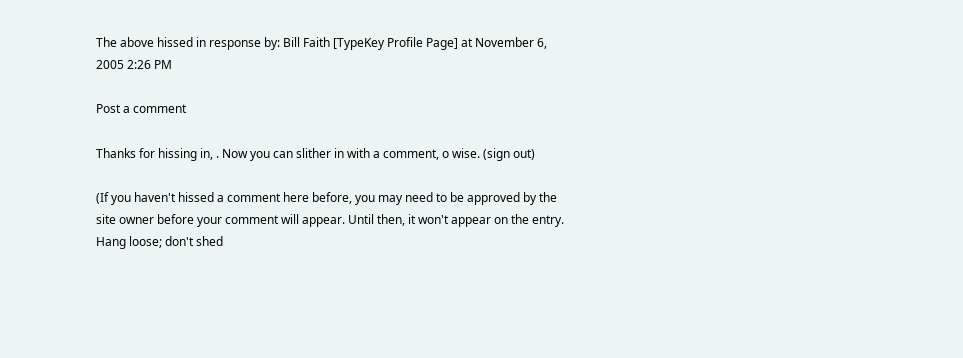The above hissed in response by: Bill Faith [TypeKey Profile Page] at November 6, 2005 2:26 PM

Post a comment

Thanks for hissing in, . Now you can slither in with a comment, o wise. (sign out)

(If you haven't hissed a comment here before, you may need to be approved by the site owner before your comment will appear. Until then, it won't appear on the entry. Hang loose; don't shed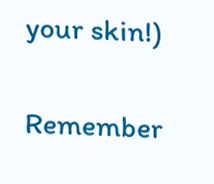your skin!)

Remember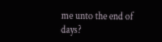me unto the end of days?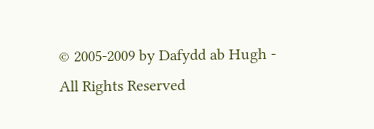© 2005-2009 by Dafydd ab Hugh - All Rights Reserved